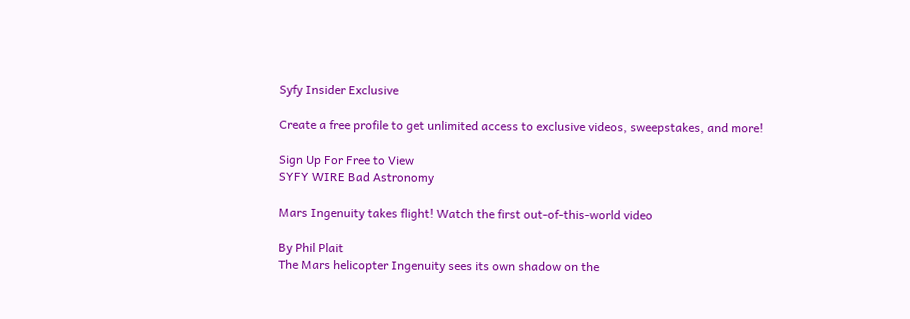Syfy Insider Exclusive

Create a free profile to get unlimited access to exclusive videos, sweepstakes, and more!

Sign Up For Free to View
SYFY WIRE Bad Astronomy

Mars Ingenuity takes flight! Watch the first out-of-this-world video

By Phil Plait
The Mars helicopter Ingenuity sees its own shadow on the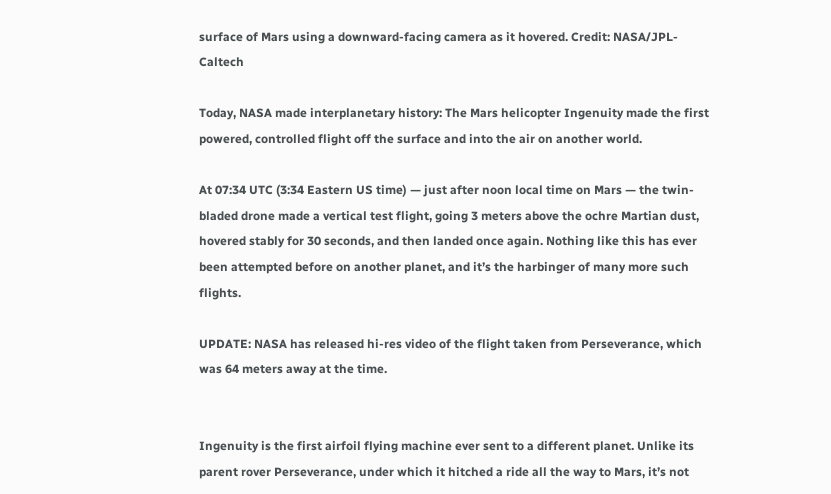surface of Mars using a downward-facing camera as it hovered. Credit: NASA/JPL-Caltech

Today, NASA made interplanetary history: The Mars helicopter Ingenuity made the first powered, controlled flight off the surface and into the air on another world.

At 07:34 UTC (3:34 Eastern US time) — just after noon local time on Mars — the twin-bladed drone made a vertical test flight, going 3 meters above the ochre Martian dust, hovered stably for 30 seconds, and then landed once again. Nothing like this has ever been attempted before on another planet, and it’s the harbinger of many more such flights.

UPDATE: NASA has released hi-res video of the flight taken from Perseverance, which was 64 meters away at the time.


Ingenuity is the first airfoil flying machine ever sent to a different planet. Unlike its parent rover Perseverance, under which it hitched a ride all the way to Mars, it’s not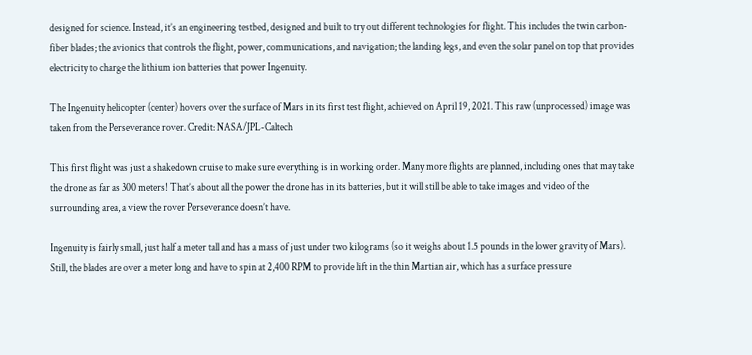designed for science. Instead, it’s an engineering testbed, designed and built to try out different technologies for flight. This includes the twin carbon-fiber blades; the avionics that controls the flight, power, communications, and navigation; the landing legs, and even the solar panel on top that provides electricity to charge the lithium ion batteries that power Ingenuity.

The Ingenuity helicopter (center) hovers over the surface of Mars in its first test flight, achieved on April 19, 2021. This raw (unprocessed) image was taken from the Perseverance rover. Credit: NASA/JPL-Caltech

This first flight was just a shakedown cruise to make sure everything is in working order. Many more flights are planned, including ones that may take the drone as far as 300 meters! That’s about all the power the drone has in its batteries, but it will still be able to take images and video of the surrounding area, a view the rover Perseverance doesn’t have.

Ingenuity is fairly small, just half a meter tall and has a mass of just under two kilograms (so it weighs about 1.5 pounds in the lower gravity of Mars). Still, the blades are over a meter long and have to spin at 2,400 RPM to provide lift in the thin Martian air, which has a surface pressure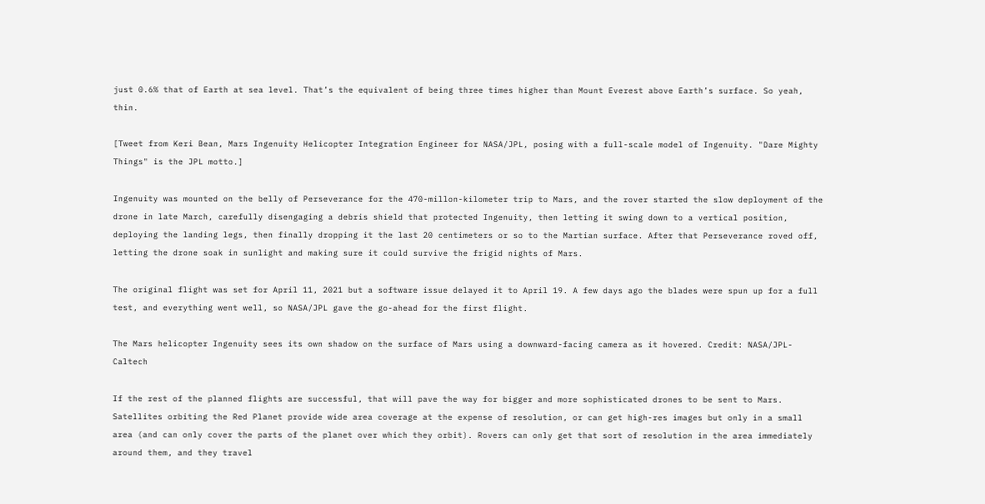just 0.6% that of Earth at sea level. That’s the equivalent of being three times higher than Mount Everest above Earth’s surface. So yeah, thin.

[Tweet from Keri Bean, Mars Ingenuity Helicopter Integration Engineer for NASA/JPL, posing with a full-scale model of Ingenuity. "Dare Mighty Things" is the JPL motto.]

Ingenuity was mounted on the belly of Perseverance for the 470-millon-kilometer trip to Mars, and the rover started the slow deployment of the drone in late March, carefully disengaging a debris shield that protected Ingenuity, then letting it swing down to a vertical position, deploying the landing legs, then finally dropping it the last 20 centimeters or so to the Martian surface. After that Perseverance roved off, letting the drone soak in sunlight and making sure it could survive the frigid nights of Mars.

The original flight was set for April 11, 2021 but a software issue delayed it to April 19. A few days ago the blades were spun up for a full test, and everything went well, so NASA/JPL gave the go-ahead for the first flight.

The Mars helicopter Ingenuity sees its own shadow on the surface of Mars using a downward-facing camera as it hovered. Credit: NASA/JPL-Caltech

If the rest of the planned flights are successful, that will pave the way for bigger and more sophisticated drones to be sent to Mars. Satellites orbiting the Red Planet provide wide area coverage at the expense of resolution, or can get high-res images but only in a small area (and can only cover the parts of the planet over which they orbit). Rovers can only get that sort of resolution in the area immediately around them, and they travel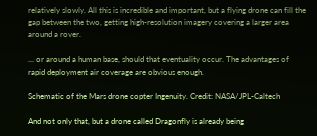relatively slowly. All this is incredible and important, but a flying drone can fill the gap between the two, getting high-resolution imagery covering a larger area around a rover.

… or around a human base, should that eventuality occur. The advantages of rapid deployment air coverage are obvious enough.

Schematic of the Mars drone copter Ingenuity. Credit: NASA/JPL-Caltech

And not only that, but a drone called Dragonfly is already being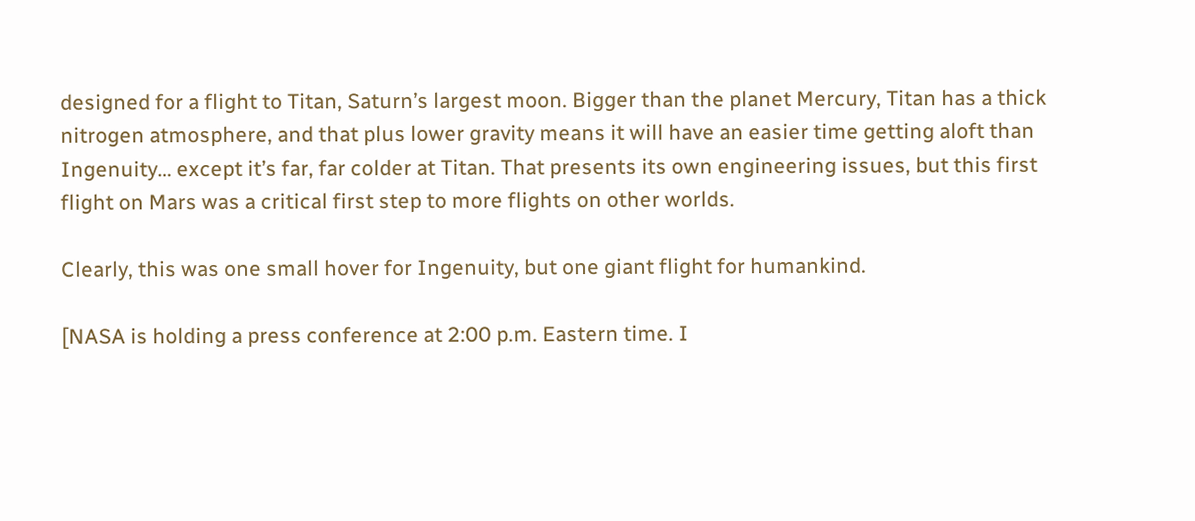designed for a flight to Titan, Saturn’s largest moon. Bigger than the planet Mercury, Titan has a thick nitrogen atmosphere, and that plus lower gravity means it will have an easier time getting aloft than Ingenuity… except it’s far, far colder at Titan. That presents its own engineering issues, but this first flight on Mars was a critical first step to more flights on other worlds.

Clearly, this was one small hover for Ingenuity, but one giant flight for humankind.

[NASA is holding a press conference at 2:00 p.m. Eastern time. I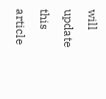will update this article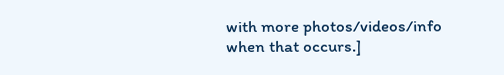with more photos/videos/info when that occurs.]